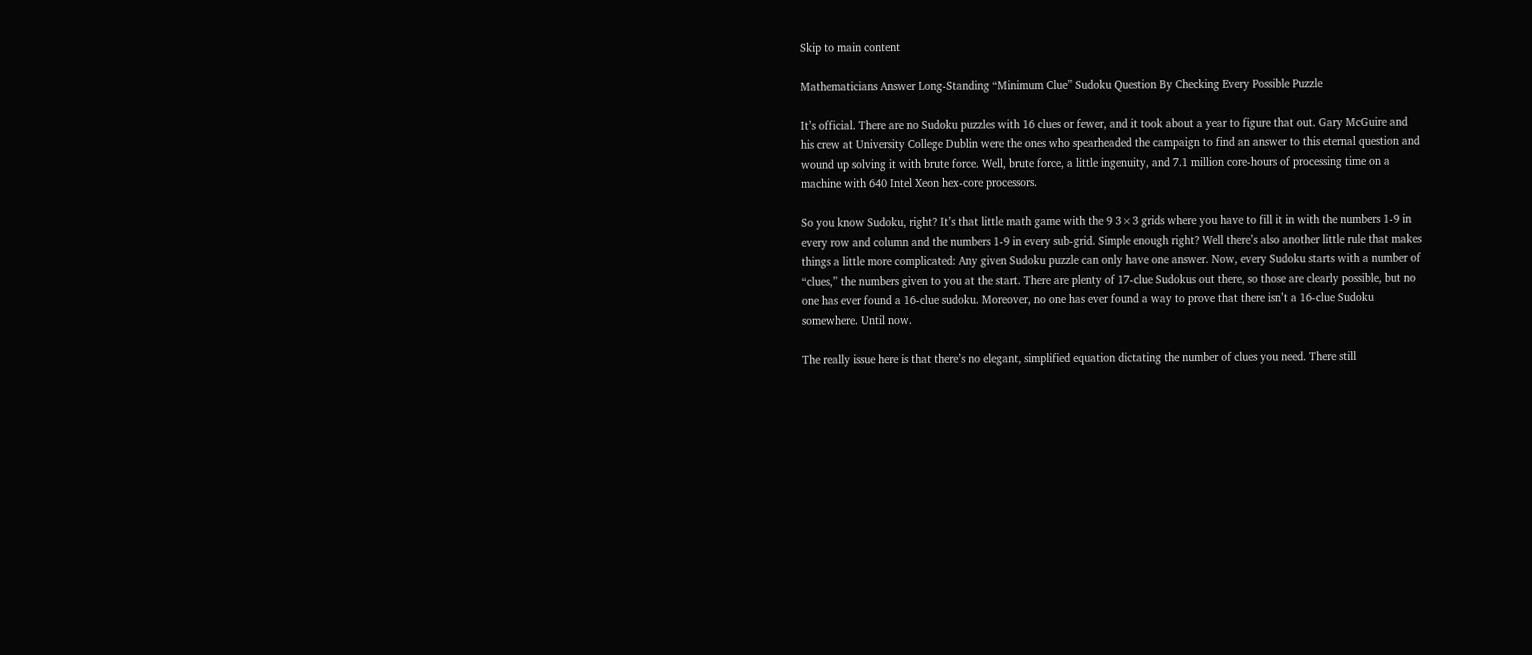Skip to main content

Mathematicians Answer Long-Standing “Minimum Clue” Sudoku Question By Checking Every Possible Puzzle

It’s official. There are no Sudoku puzzles with 16 clues or fewer, and it took about a year to figure that out. Gary McGuire and his crew at University College Dublin were the ones who spearheaded the campaign to find an answer to this eternal question and wound up solving it with brute force. Well, brute force, a little ingenuity, and 7.1 million core-hours of processing time on a machine with 640 Intel Xeon hex-core processors.

So you know Sudoku, right? It’s that little math game with the 9 3×3 grids where you have to fill it in with the numbers 1-9 in every row and column and the numbers 1-9 in every sub-grid. Simple enough right? Well there’s also another little rule that makes things a little more complicated: Any given Sudoku puzzle can only have one answer. Now, every Sudoku starts with a number of “clues,” the numbers given to you at the start. There are plenty of 17-clue Sudokus out there, so those are clearly possible, but no one has ever found a 16-clue sudoku. Moreover, no one has ever found a way to prove that there isn’t a 16-clue Sudoku somewhere. Until now.

The really issue here is that there’s no elegant, simplified equation dictating the number of clues you need. There still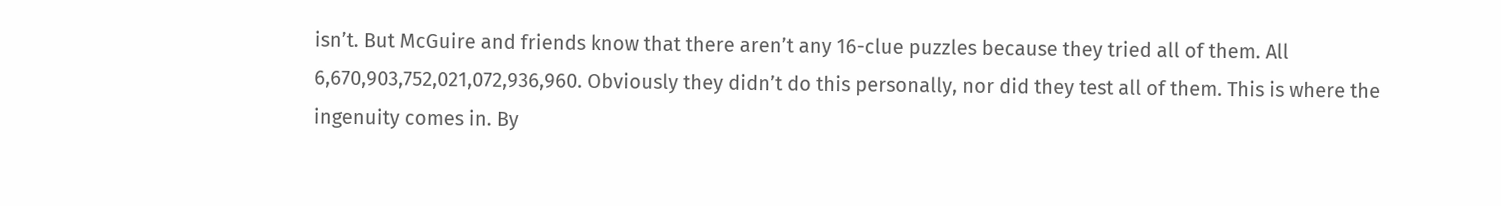isn’t. But McGuire and friends know that there aren’t any 16-clue puzzles because they tried all of them. All 6,670,903,752,021,072,936,960. Obviously they didn’t do this personally, nor did they test all of them. This is where the ingenuity comes in. By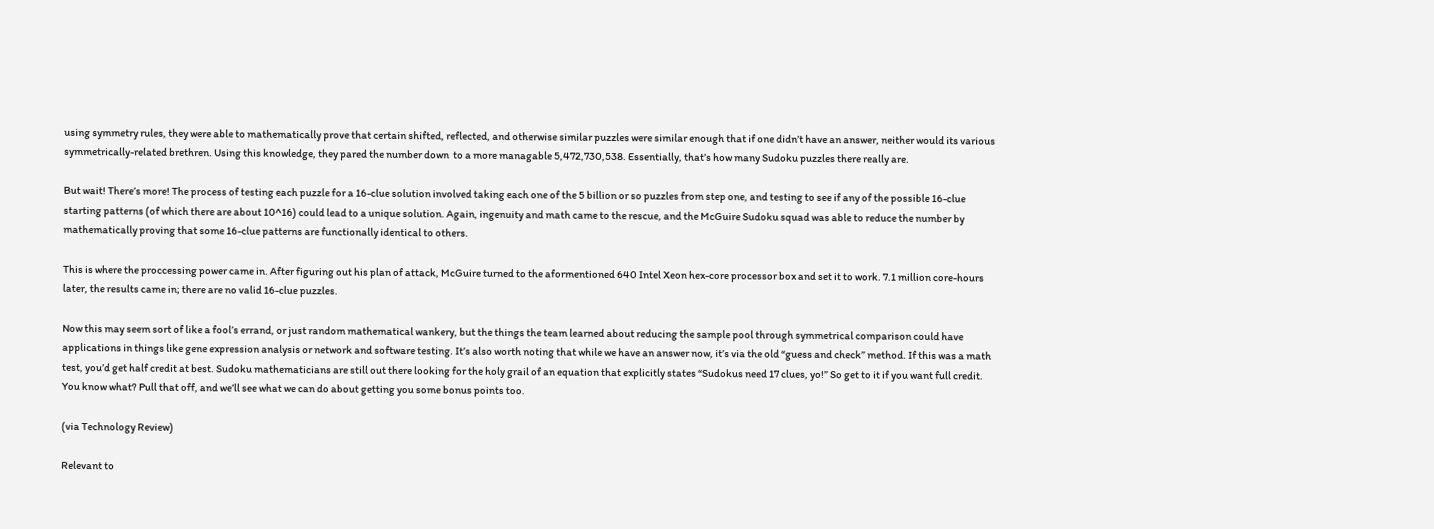using symmetry rules, they were able to mathematically prove that certain shifted, reflected, and otherwise similar puzzles were similar enough that if one didn’t have an answer, neither would its various symmetrically-related brethren. Using this knowledge, they pared the number down  to a more managable 5,472,730,538. Essentially, that’s how many Sudoku puzzles there really are.

But wait! There’s more! The process of testing each puzzle for a 16-clue solution involved taking each one of the 5 billion or so puzzles from step one, and testing to see if any of the possible 16-clue starting patterns (of which there are about 10^16) could lead to a unique solution. Again, ingenuity and math came to the rescue, and the McGuire Sudoku squad was able to reduce the number by mathematically proving that some 16-clue patterns are functionally identical to others.

This is where the proccessing power came in. After figuring out his plan of attack, McGuire turned to the aformentioned 640 Intel Xeon hex-core processor box and set it to work. 7.1 million core-hours later, the results came in; there are no valid 16-clue puzzles.

Now this may seem sort of like a fool’s errand, or just random mathematical wankery, but the things the team learned about reducing the sample pool through symmetrical comparison could have applications in things like gene expression analysis or network and software testing. It’s also worth noting that while we have an answer now, it’s via the old “guess and check” method. If this was a math test, you’d get half credit at best. Sudoku mathematicians are still out there looking for the holy grail of an equation that explicitly states “Sudokus need 17 clues, yo!” So get to it if you want full credit. You know what? Pull that off, and we’ll see what we can do about getting you some bonus points too.

(via Technology Review)

Relevant to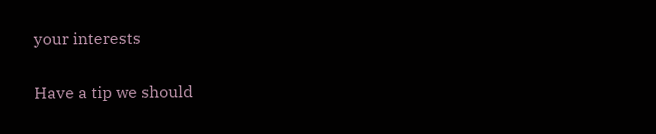your interests

Have a tip we should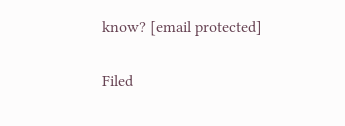know? [email protected]

Filed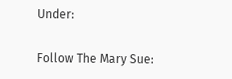Under:

Follow The Mary Sue: